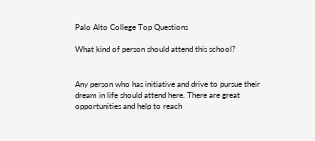Palo Alto College Top Questions

What kind of person should attend this school?


Any person who has initiative and drive to pursue their dream in life should attend here. There are great opportunities and help to reach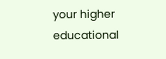your higher educational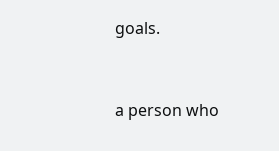goals.


a person who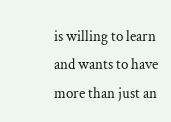is willing to learn and wants to have more than just an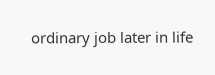ordinary job later in life